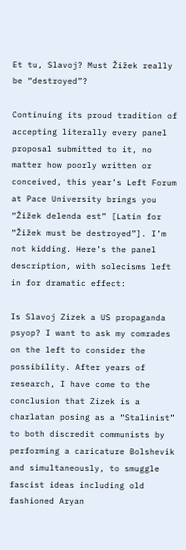Et tu, Slavoj? Must Žižek really be “destroyed”?

Continuing its proud tradition of accepting literally every panel proposal submitted to it, no matter how poorly written or conceived, this year’s Left Forum at Pace University brings you “Žižek delenda est” [Latin for “Žižek must be destroyed”]. I’m not kidding. Here’s the panel description, with solecisms left in for dramatic effect:

Is Slavoj Zizek a US propaganda psyop? I want to ask my comrades on the left to consider the possibility. After years of research, I have come to the conclusion that Zizek is a charlatan posing as a “Stalinist” to both discredit communists by performing a caricature Bolshevik and simultaneously, to smuggle fascist ideas including old fashioned Aryan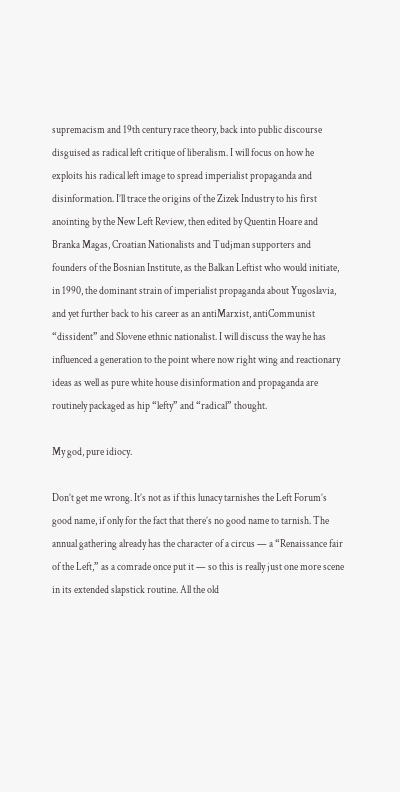supremacism and 19th century race theory, back into public discourse disguised as radical left critique of liberalism. I will focus on how he exploits his radical left image to spread imperialist propaganda and disinformation. I’ll trace the origins of the Zizek Industry to his first anointing by the New Left Review, then edited by Quentin Hoare and Branka Magas, Croatian Nationalists and Tudjman supporters and founders of the Bosnian Institute, as the Balkan Leftist who would initiate, in 1990, the dominant strain of imperialist propaganda about Yugoslavia, and yet further back to his career as an antiMarxist, antiCommunist “dissident” and Slovene ethnic nationalist. I will discuss the way he has influenced a generation to the point where now right wing and reactionary ideas as well as pure white house disinformation and propaganda are routinely packaged as hip “lefty” and “radical” thought.

My god, pure idiocy.

Don’t get me wrong. It’s not as if this lunacy tarnishes the Left Forum’s good name, if only for the fact that there’s no good name to tarnish. The annual gathering already has the character of a circus — a “Renaissance fair of the Left,” as a comrade once put it — so this is really just one more scene in its extended slapstick routine. All the old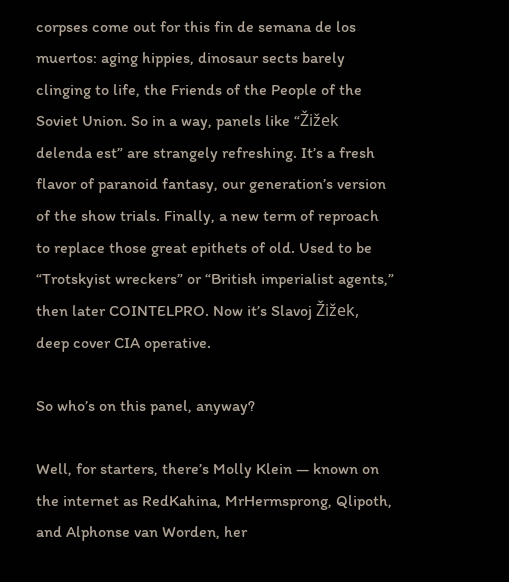corpses come out for this fin de semana de los muertos: aging hippies, dinosaur sects barely clinging to life, the Friends of the People of the Soviet Union. So in a way, panels like “Žižek delenda est” are strangely refreshing. It’s a fresh flavor of paranoid fantasy, our generation’s version of the show trials. Finally, a new term of reproach to replace those great epithets of old. Used to be “Trotskyist wreckers” or “British imperialist agents,” then later COINTELPRO. Now it’s Slavoj Žižek, deep cover CIA operative.

So who’s on this panel, anyway?

Well, for starters, there’s Molly Klein — known on the internet as RedKahina, MrHermsprong, Qlipoth, and Alphonse van Worden, her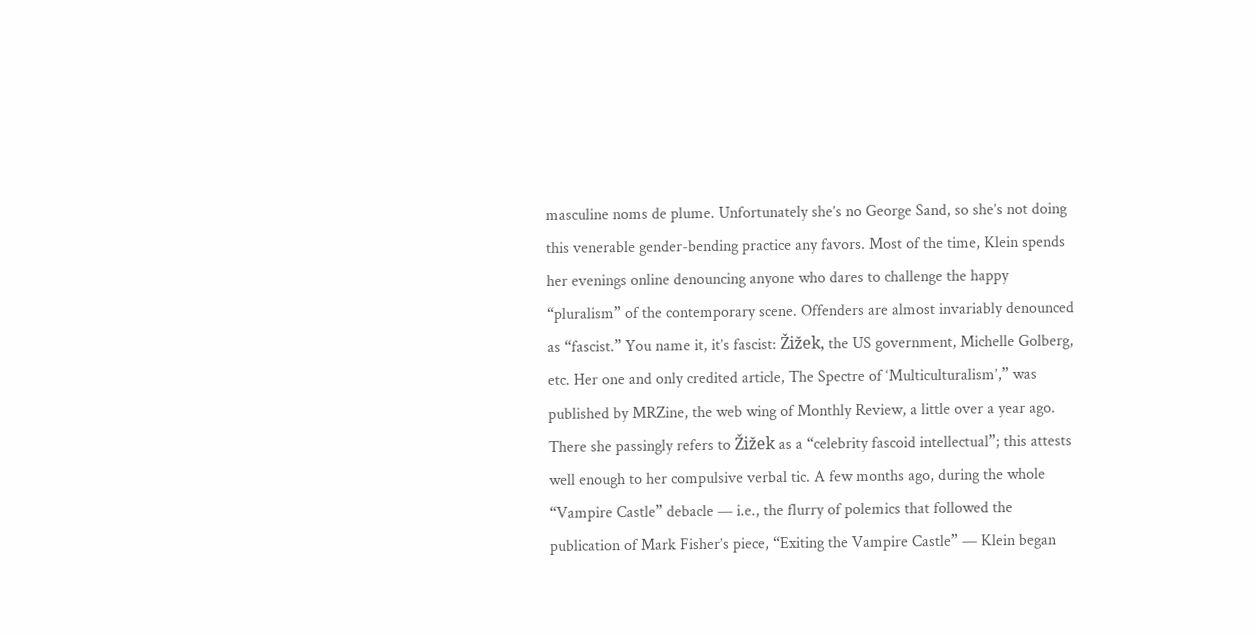masculine noms de plume. Unfortunately she’s no George Sand, so she’s not doing this venerable gender-bending practice any favors. Most of the time, Klein spends her evenings online denouncing anyone who dares to challenge the happy “pluralism” of the contemporary scene. Offenders are almost invariably denounced as “fascist.” You name it, it’s fascist: Žižek, the US government, Michelle Golberg, etc. Her one and only credited article, The Spectre of ‘Multiculturalism’,” was published by MRZine, the web wing of Monthly Review, a little over a year ago. There she passingly refers to Žižek as a “celebrity fascoid intellectual”; this attests well enough to her compulsive verbal tic. A few months ago, during the whole “Vampire Castle” debacle — i.e., the flurry of polemics that followed the publication of Mark Fisher’s piece, “Exiting the Vampire Castle” — Klein began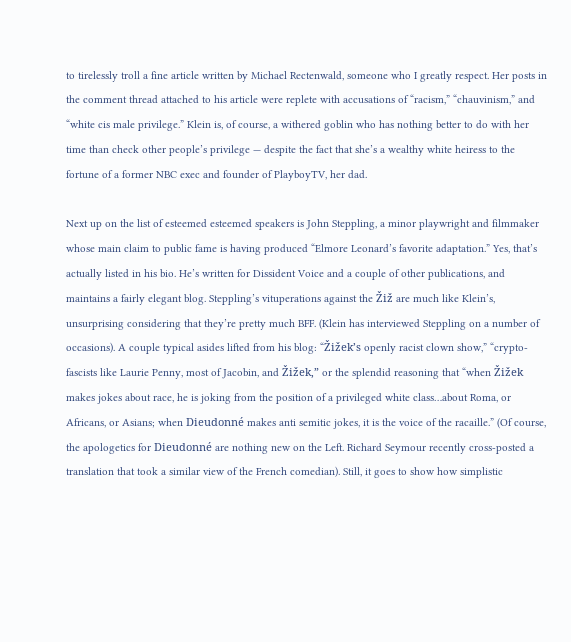to tirelessly troll a fine article written by Michael Rectenwald, someone who I greatly respect. Her posts in the comment thread attached to his article were replete with accusations of “racism,” “chauvinism,” and “white cis male privilege.” Klein is, of course, a withered goblin who has nothing better to do with her time than check other people’s privilege — despite the fact that she’s a wealthy white heiress to the fortune of a former NBC exec and founder of PlayboyTV, her dad.

Next up on the list of esteemed esteemed speakers is John Steppling, a minor playwright and filmmaker whose main claim to public fame is having produced “Elmore Leonard’s favorite adaptation.” Yes, that’s actually listed in his bio. He’s written for Dissident Voice and a couple of other publications, and maintains a fairly elegant blog. Steppling’s vituperations against the Žiž are much like Klein’s, unsurprising considering that they’re pretty much BFF. (Klein has interviewed Steppling on a number of occasions). A couple typical asides lifted from his blog: “Žižek’s openly racist clown show,” “crypto-fascists like Laurie Penny, most of Jacobin, and Žižek,” or the splendid reasoning that “when Žižek makes jokes about race, he is joking from the position of a privileged white class…about Roma, or Africans, or Asians; when Dieudonné makes anti semitic jokes, it is the voice of the racaille.” (Of course, the apologetics for Dieudonné are nothing new on the Left. Richard Seymour recently cross-posted a translation that took a similar view of the French comedian). Still, it goes to show how simplistic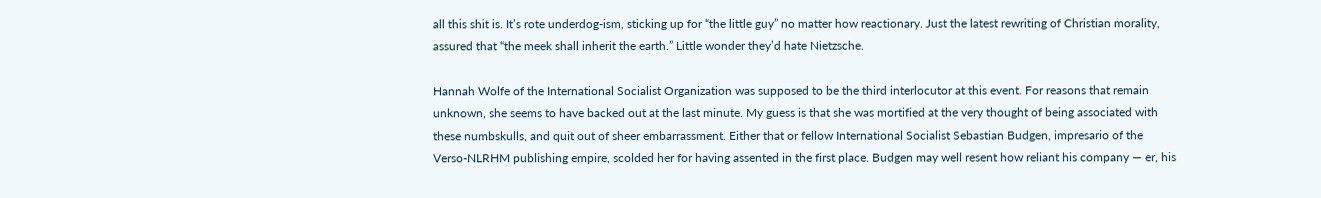all this shit is. It’s rote underdog-ism, sticking up for “the little guy” no matter how reactionary. Just the latest rewriting of Christian morality, assured that “the meek shall inherit the earth.” Little wonder they’d hate Nietzsche.

Hannah Wolfe of the International Socialist Organization was supposed to be the third interlocutor at this event. For reasons that remain unknown, she seems to have backed out at the last minute. My guess is that she was mortified at the very thought of being associated with these numbskulls, and quit out of sheer embarrassment. Either that or fellow International Socialist Sebastian Budgen, impresario of the Verso-NLRHM publishing empire, scolded her for having assented in the first place. Budgen may well resent how reliant his company — er, his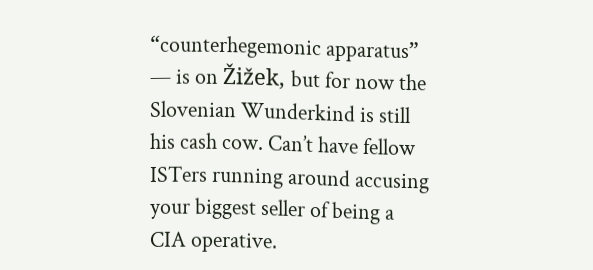“counterhegemonic apparatus” — is on Žižek, but for now the Slovenian Wunderkind is still his cash cow. Can’t have fellow ISTers running around accusing your biggest seller of being a CIA operative.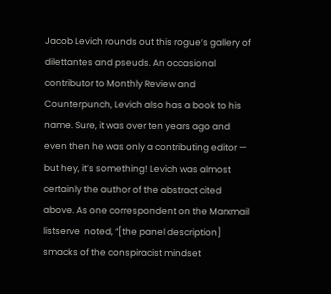Jacob Levich rounds out this rogue’s gallery of dilettantes and pseuds. An occasional contributor to Monthly Review and Counterpunch, Levich also has a book to his name. Sure, it was over ten years ago and even then he was only a contributing editor — but hey, it’s something! Levich was almost certainly the author of the abstract cited above. As one correspondent on the Marxmail listserve  noted, “[the panel description] smacks of the conspiracist mindset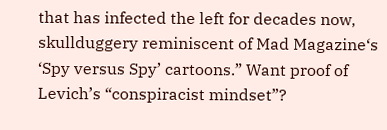that has infected the left for decades now, skullduggery reminiscent of Mad Magazine‘s ‘Spy versus Spy’ cartoons.” Want proof of Levich’s “conspiracist mindset”?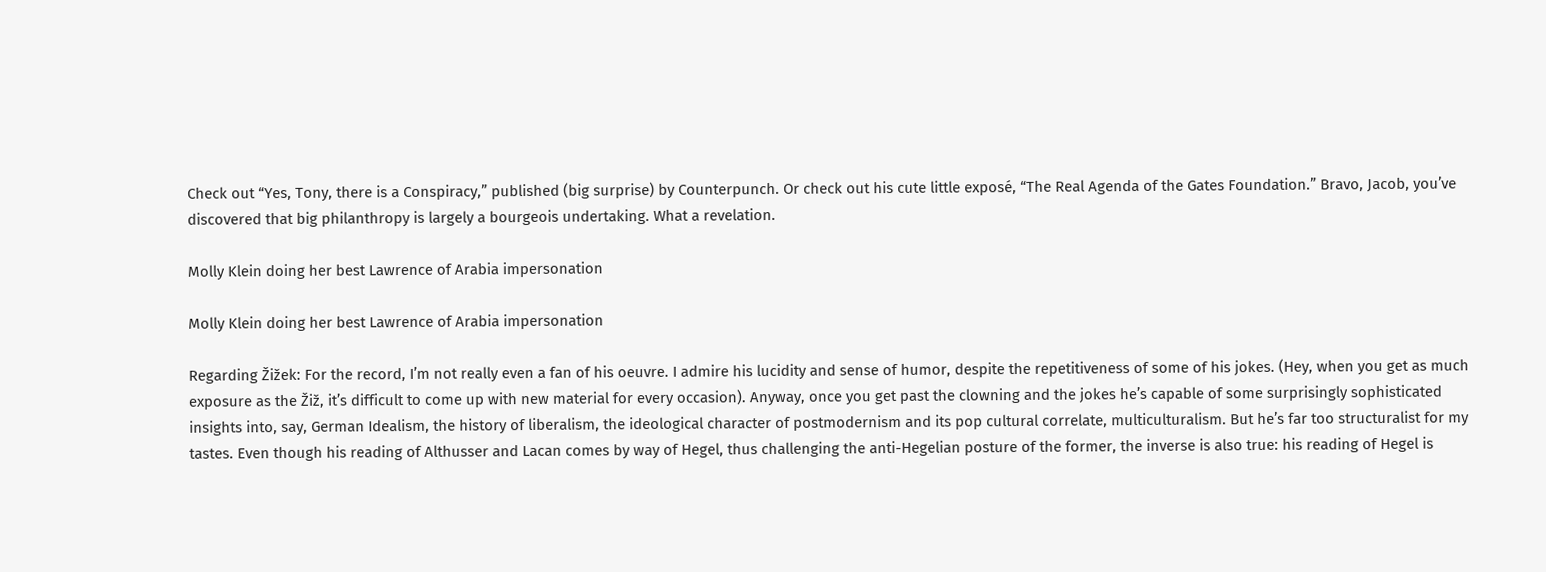Check out “Yes, Tony, there is a Conspiracy,” published (big surprise) by Counterpunch. Or check out his cute little exposé, “The Real Agenda of the Gates Foundation.” Bravo, Jacob, you’ve discovered that big philanthropy is largely a bourgeois undertaking. What a revelation.

Molly Klein doing her best Lawrence of Arabia impersonation

Molly Klein doing her best Lawrence of Arabia impersonation

Regarding Žižek: For the record, I’m not really even a fan of his oeuvre. I admire his lucidity and sense of humor, despite the repetitiveness of some of his jokes. (Hey, when you get as much exposure as the Žiž, it’s difficult to come up with new material for every occasion). Anyway, once you get past the clowning and the jokes he’s capable of some surprisingly sophisticated insights into, say, German Idealism, the history of liberalism, the ideological character of postmodernism and its pop cultural correlate, multiculturalism. But he’s far too structuralist for my tastes. Even though his reading of Althusser and Lacan comes by way of Hegel, thus challenging the anti-Hegelian posture of the former, the inverse is also true: his reading of Hegel is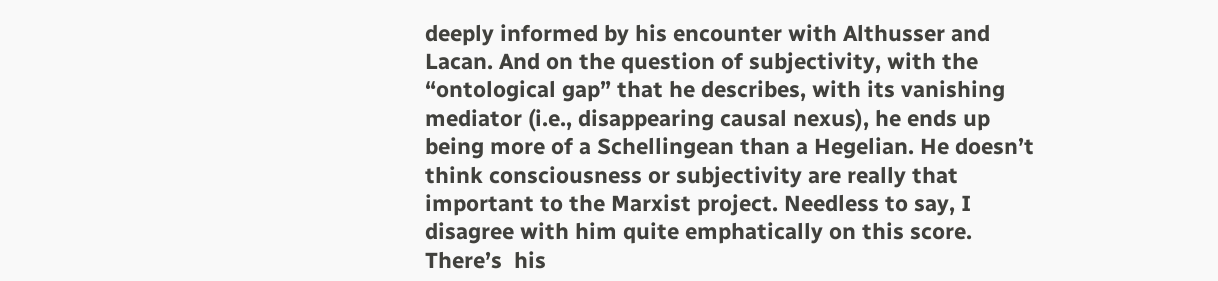deeply informed by his encounter with Althusser and Lacan. And on the question of subjectivity, with the “ontological gap” that he describes, with its vanishing mediator (i.e., disappearing causal nexus), he ends up being more of a Schellingean than a Hegelian. He doesn’t think consciousness or subjectivity are really that important to the Marxist project. Needless to say, I disagree with him quite emphatically on this score. There’s  his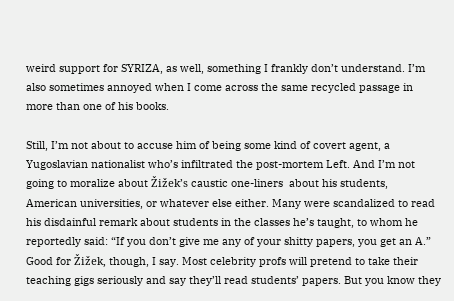weird support for SYRIZA, as well, something I frankly don’t understand. I’m also sometimes annoyed when I come across the same recycled passage in more than one of his books.

Still, I’m not about to accuse him of being some kind of covert agent, a Yugoslavian nationalist who’s infiltrated the post-mortem Left. And I’m not going to moralize about Žižek’s caustic one-liners  about his students, American universities, or whatever else either. Many were scandalized to read his disdainful remark about students in the classes he’s taught, to whom he reportedly said: “If you don’t give me any of your shitty papers, you get an A.” Good for Žižek, though, I say. Most celebrity profs will pretend to take their teaching gigs seriously and say they’ll read students’ papers. But you know they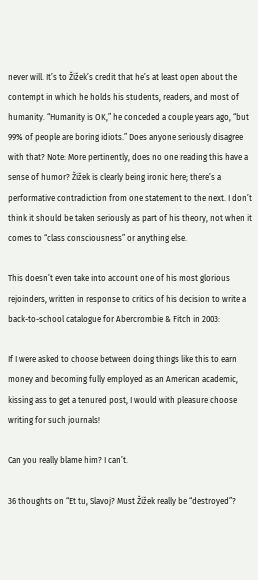never will. It’s to Žižek’s credit that he’s at least open about the contempt in which he holds his students, readers, and most of humanity. “Humanity is OK,” he conceded a couple years ago, “but 99% of people are boring idiots.” Does anyone seriously disagree with that? Note: More pertinently, does no one reading this have a sense of humor? Žižek is clearly being ironic here; there’s a performative contradiction from one statement to the next. I don’t think it should be taken seriously as part of his theory, not when it comes to “class consciousness” or anything else.

This doesn’t even take into account one of his most glorious rejoinders, written in response to critics of his decision to write a back-to-school catalogue for Abercrombie & Fitch in 2003:

If I were asked to choose between doing things like this to earn money and becoming fully employed as an American academic, kissing ass to get a tenured post, I would with pleasure choose writing for such journals!

Can you really blame him? I can’t.

36 thoughts on “Et tu, Slavoj? Must Žižek really be “destroyed”?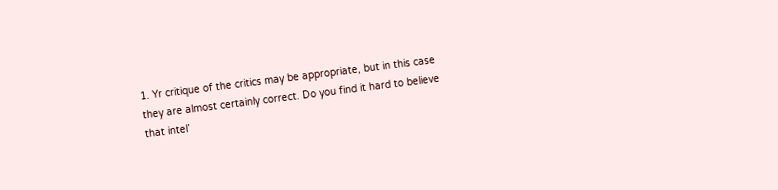1. Yr critique of the critics may be appropriate, but in this case they are almost certainly correct. Do you find it hard to believe that intel’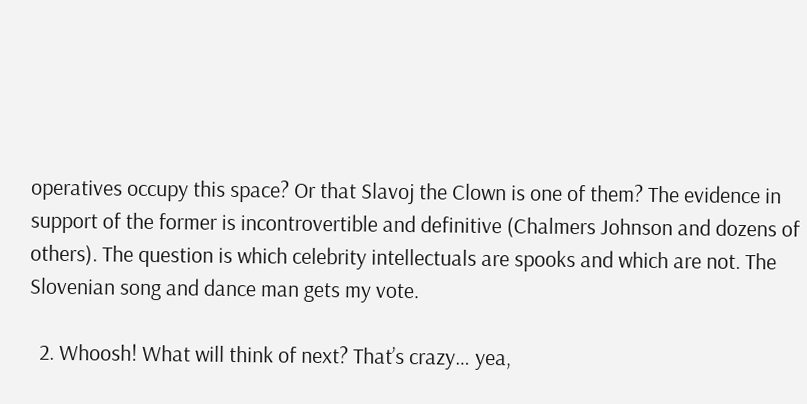operatives occupy this space? Or that Slavoj the Clown is one of them? The evidence in support of the former is incontrovertible and definitive (Chalmers Johnson and dozens of others). The question is which celebrity intellectuals are spooks and which are not. The Slovenian song and dance man gets my vote.

  2. Whoosh! What will think of next? That’s crazy… yea,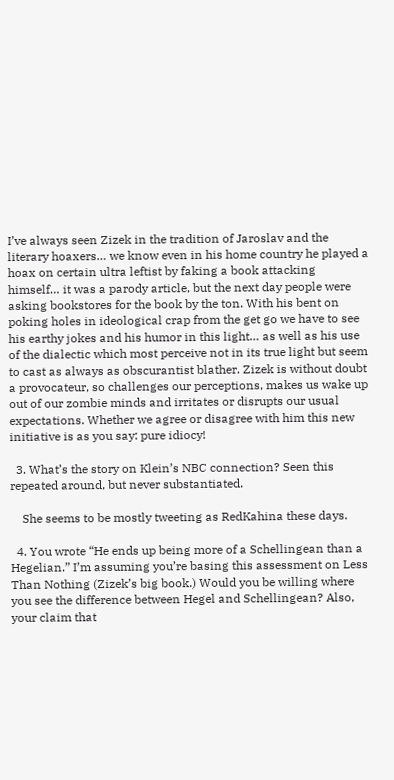I’ve always seen Zizek in the tradition of Jaroslav and the literary hoaxers… we know even in his home country he played a hoax on certain ultra leftist by faking a book attacking himself… it was a parody article, but the next day people were asking bookstores for the book by the ton. With his bent on poking holes in ideological crap from the get go we have to see his earthy jokes and his humor in this light… as well as his use of the dialectic which most perceive not in its true light but seem to cast as always as obscurantist blather. Zizek is without doubt a provocateur, so challenges our perceptions, makes us wake up out of our zombie minds and irritates or disrupts our usual expectations. Whether we agree or disagree with him this new initiative is as you say: pure idiocy!

  3. What’s the story on Klein’s NBC connection? Seen this repeated around, but never substantiated.

    She seems to be mostly tweeting as RedKahina these days.

  4. You wrote “He ends up being more of a Schellingean than a Hegelian.” I’m assuming you’re basing this assessment on Less Than Nothing (Zizek’s big book.) Would you be willing where you see the difference between Hegel and Schellingean? Also, your claim that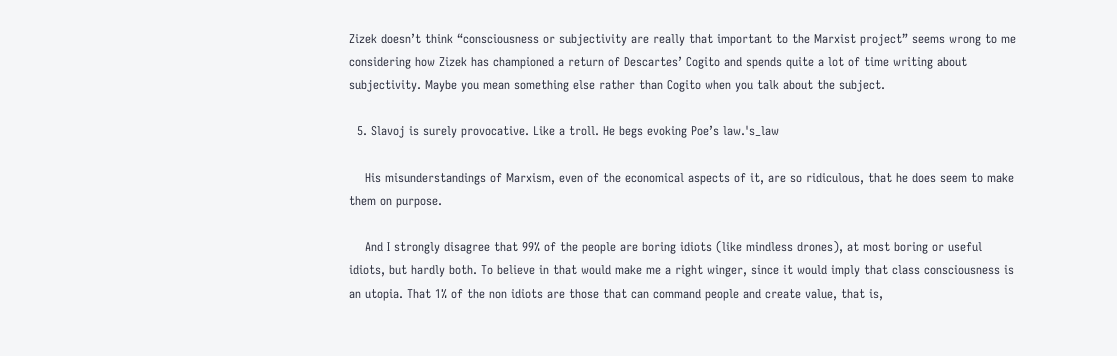Zizek doesn’t think “consciousness or subjectivity are really that important to the Marxist project” seems wrong to me considering how Zizek has championed a return of Descartes’ Cogito and spends quite a lot of time writing about subjectivity. Maybe you mean something else rather than Cogito when you talk about the subject.

  5. Slavoj is surely provocative. Like a troll. He begs evoking Poe’s law.'s_law

    His misunderstandings of Marxism, even of the economical aspects of it, are so ridiculous, that he does seem to make them on purpose.

    And I strongly disagree that 99% of the people are boring idiots (like mindless drones), at most boring or useful idiots, but hardly both. To believe in that would make me a right winger, since it would imply that class consciousness is an utopia. That 1% of the non idiots are those that can command people and create value, that is,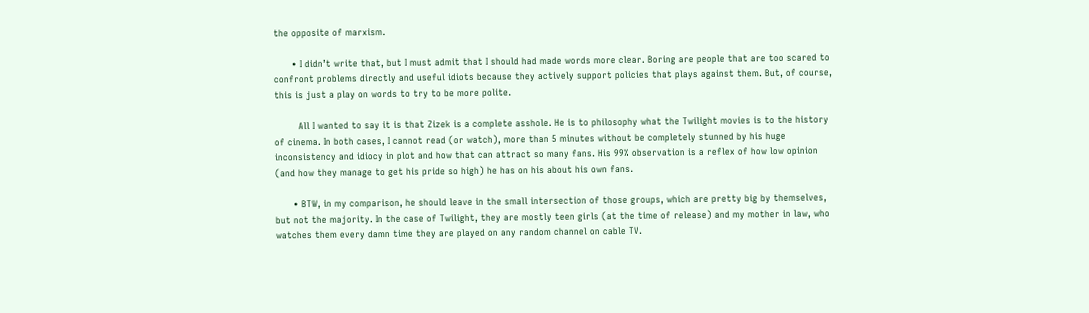the opposite of marxism.

      • I didn’t write that, but I must admit that I should had made words more clear. Boring are people that are too scared to confront problems directly and useful idiots because they actively support policies that plays against them. But, of course, this is just a play on words to try to be more polite.

        All I wanted to say it is that Zizek is a complete asshole. He is to philosophy what the Twilight movies is to the history of cinema. In both cases, I cannot read (or watch), more than 5 minutes without be completely stunned by his huge inconsistency and idiocy in plot and how that can attract so many fans. His 99% observation is a reflex of how low opinion (and how they manage to get his pride so high) he has on his about his own fans.

      • BTW, in my comparison, he should leave in the small intersection of those groups, which are pretty big by themselves, but not the majority. In the case of Twilight, they are mostly teen girls (at the time of release) and my mother in law, who watches them every damn time they are played on any random channel on cable TV.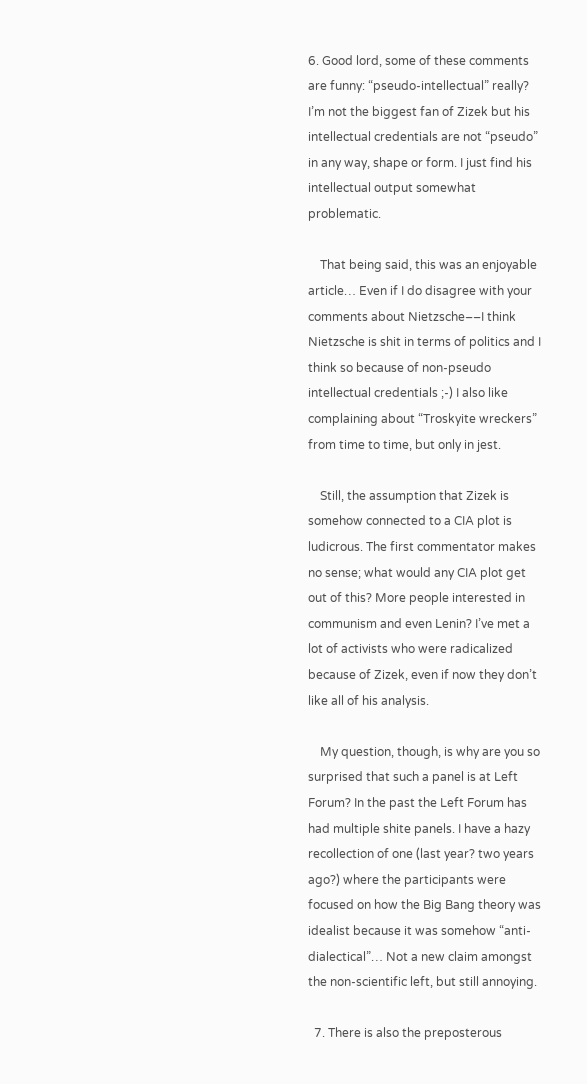6. Good lord, some of these comments are funny: “pseudo-intellectual” really? I’m not the biggest fan of Zizek but his intellectual credentials are not “pseudo” in any way, shape or form. I just find his intellectual output somewhat problematic.

    That being said, this was an enjoyable article… Even if I do disagree with your comments about Nietzsche––I think Nietzsche is shit in terms of politics and I think so because of non-pseudo intellectual credentials ;-) I also like complaining about “Troskyite wreckers” from time to time, but only in jest.

    Still, the assumption that Zizek is somehow connected to a CIA plot is ludicrous. The first commentator makes no sense; what would any CIA plot get out of this? More people interested in communism and even Lenin? I’ve met a lot of activists who were radicalized because of Zizek, even if now they don’t like all of his analysis.

    My question, though, is why are you so surprised that such a panel is at Left Forum? In the past the Left Forum has had multiple shite panels. I have a hazy recollection of one (last year? two years ago?) where the participants were focused on how the Big Bang theory was idealist because it was somehow “anti-dialectical”… Not a new claim amongst the non-scientific left, but still annoying.

  7. There is also the preposterous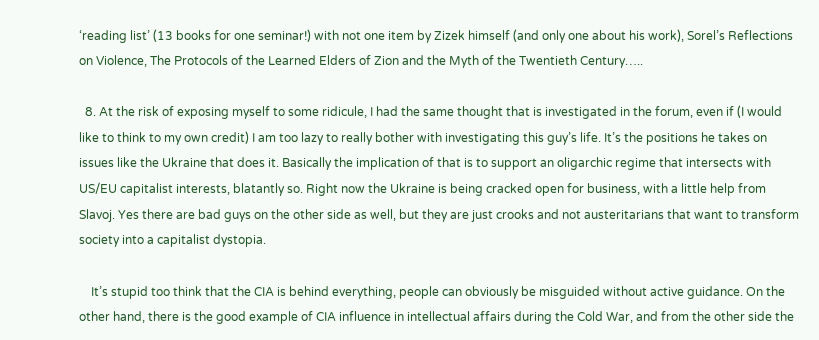‘reading list’ (13 books for one seminar!) with not one item by Zizek himself (and only one about his work), Sorel’s Reflections on Violence, The Protocols of the Learned Elders of Zion and the Myth of the Twentieth Century…..

  8. At the risk of exposing myself to some ridicule, I had the same thought that is investigated in the forum, even if (I would like to think to my own credit) I am too lazy to really bother with investigating this guy’s life. It’s the positions he takes on issues like the Ukraine that does it. Basically the implication of that is to support an oligarchic regime that intersects with US/EU capitalist interests, blatantly so. Right now the Ukraine is being cracked open for business, with a little help from Slavoj. Yes there are bad guys on the other side as well, but they are just crooks and not austeritarians that want to transform society into a capitalist dystopia.

    It’s stupid too think that the CIA is behind everything, people can obviously be misguided without active guidance. On the other hand, there is the good example of CIA influence in intellectual affairs during the Cold War, and from the other side the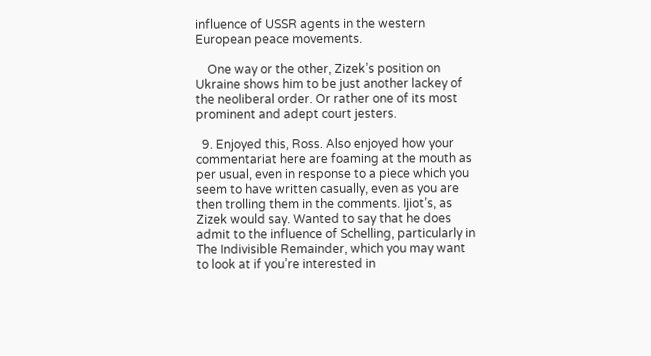influence of USSR agents in the western European peace movements.

    One way or the other, Zizek’s position on Ukraine shows him to be just another lackey of the neoliberal order. Or rather one of its most prominent and adept court jesters.

  9. Enjoyed this, Ross. Also enjoyed how your commentariat here are foaming at the mouth as per usual, even in response to a piece which you seem to have written casually, even as you are then trolling them in the comments. Ijiot’s, as Zizek would say. Wanted to say that he does admit to the influence of Schelling, particularly in The Indivisible Remainder, which you may want to look at if you’re interested in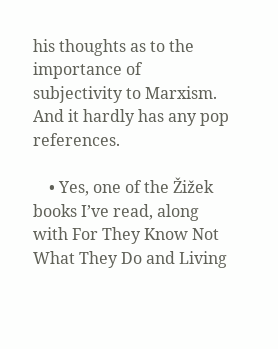his thoughts as to the importance of subjectivity to Marxism. And it hardly has any pop references.

    • Yes, one of the Žižek books I’ve read, along with For They Know Not What They Do and Living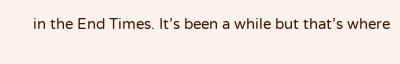in the End Times. It’s been a while but that’s where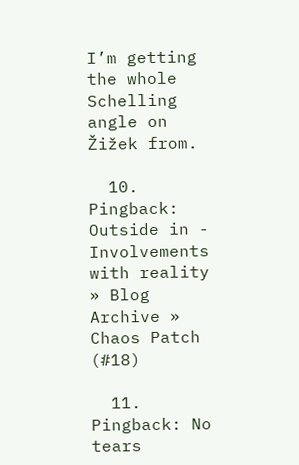I’m getting the whole Schelling angle on Žižek from.

  10. Pingback: Outside in - Involvements with reality » Blog Archive » Chaos Patch (#18)

  11. Pingback: No tears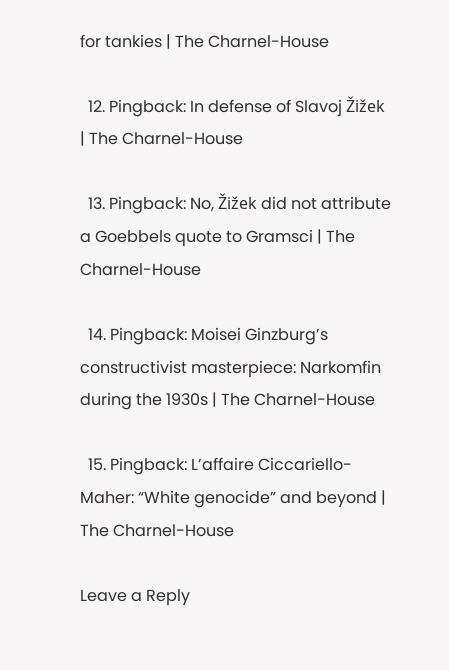for tankies | The Charnel-House

  12. Pingback: In defense of Slavoj Žižek | The Charnel-House

  13. Pingback: No, Žižek did not attribute a Goebbels quote to Gramsci | The Charnel-House

  14. Pingback: Moisei Ginzburg’s constructivist masterpiece: Narkomfin during the 1930s | The Charnel-House

  15. Pingback: L’affaire Ciccariello-Maher: “White genocide” and beyond | The Charnel-House

Leave a Reply